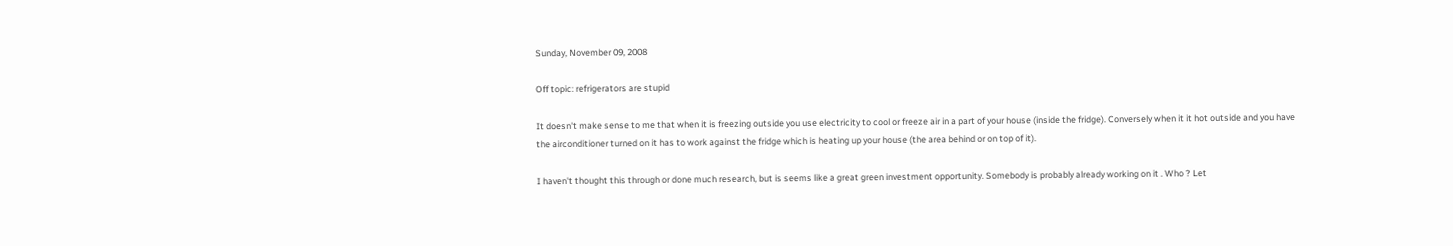Sunday, November 09, 2008

Off topic: refrigerators are stupid

It doesn't make sense to me that when it is freezing outside you use electricity to cool or freeze air in a part of your house (inside the fridge). Conversely when it it hot outside and you have the airconditioner turned on it has to work against the fridge which is heating up your house (the area behind or on top of it).

I haven't thought this through or done much research, but is seems like a great green investment opportunity. Somebody is probably already working on it . Who ? Let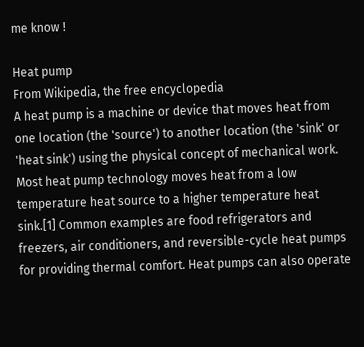me know !

Heat pump
From Wikipedia, the free encyclopedia
A heat pump is a machine or device that moves heat from one location (the 'source') to another location (the 'sink' or 'heat sink') using the physical concept of mechanical work. Most heat pump technology moves heat from a low temperature heat source to a higher temperature heat sink.[1] Common examples are food refrigerators and freezers, air conditioners, and reversible-cycle heat pumps for providing thermal comfort. Heat pumps can also operate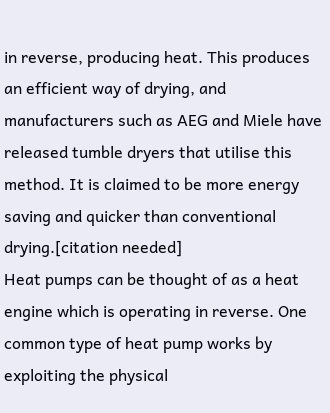in reverse, producing heat. This produces an efficient way of drying, and manufacturers such as AEG and Miele have released tumble dryers that utilise this method. It is claimed to be more energy saving and quicker than conventional drying.[citation needed]
Heat pumps can be thought of as a heat engine which is operating in reverse. One common type of heat pump works by exploiting the physical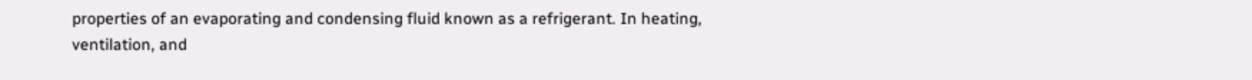properties of an evaporating and condensing fluid known as a refrigerant. In heating, ventilation, and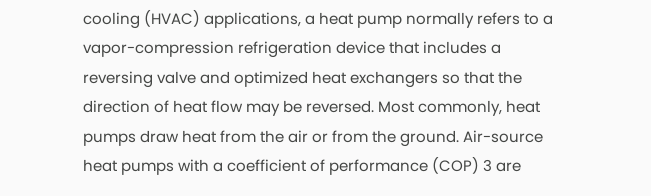cooling (HVAC) applications, a heat pump normally refers to a vapor-compression refrigeration device that includes a reversing valve and optimized heat exchangers so that the direction of heat flow may be reversed. Most commonly, heat pumps draw heat from the air or from the ground. Air-source heat pumps with a coefficient of performance (COP) 3 are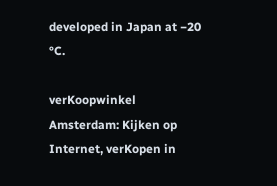developed in Japan at −20 °C.

verKoopwinkel Amsterdam: Kijken op Internet, verKopen in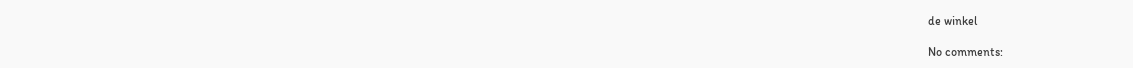de winkel

No comments: